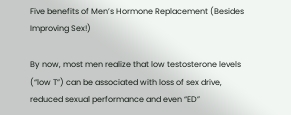Five benefits of Men’s Hormone Replacement (Besides Improving Sex!)

By now, most men realize that low testosterone levels (“low T”) can be associated with loss of sex drive, reduced sexual performance and even “ED”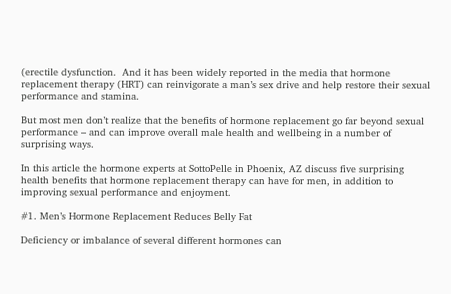(erectile dysfunction.  And it has been widely reported in the media that hormone replacement therapy (HRT) can reinvigorate a man’s sex drive and help restore their sexual performance and stamina.

But most men don’t realize that the benefits of hormone replacement go far beyond sexual performance – and can improve overall male health and wellbeing in a number of surprising ways.

In this article the hormone experts at SottoPelle in Phoenix, AZ discuss five surprising health benefits that hormone replacement therapy can have for men, in addition to improving sexual performance and enjoyment.

#1. Men’s Hormone Replacement Reduces Belly Fat

Deficiency or imbalance of several different hormones can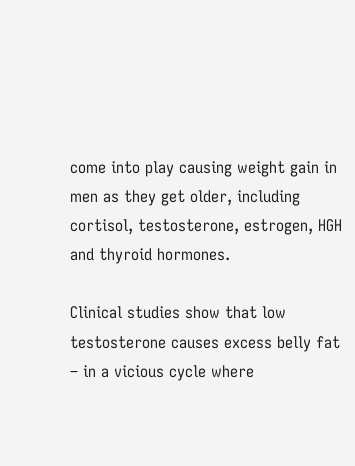come into play causing weight gain in men as they get older, including cortisol, testosterone, estrogen, HGH and thyroid hormones.

Clinical studies show that low testosterone causes excess belly fat – in a vicious cycle where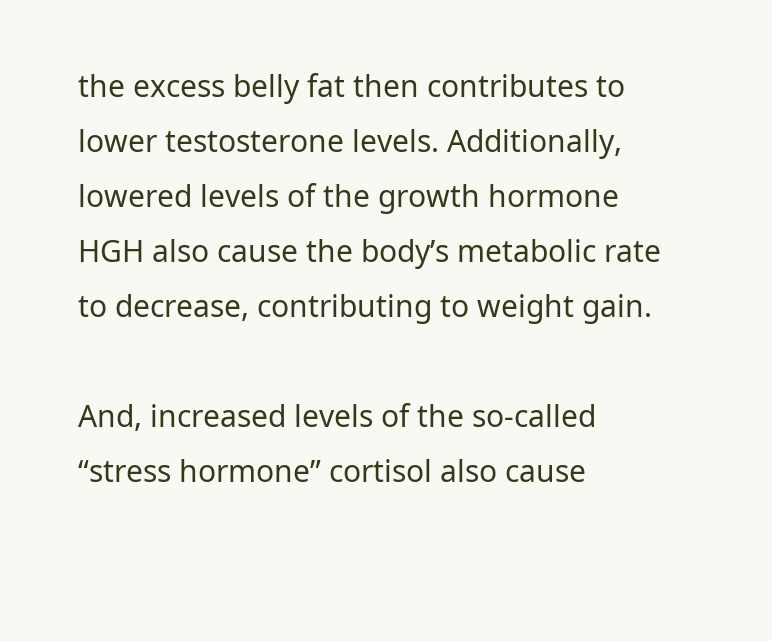the excess belly fat then contributes to lower testosterone levels. Additionally, lowered levels of the growth hormone HGH also cause the body’s metabolic rate to decrease, contributing to weight gain.

And, increased levels of the so-called “stress hormone” cortisol also cause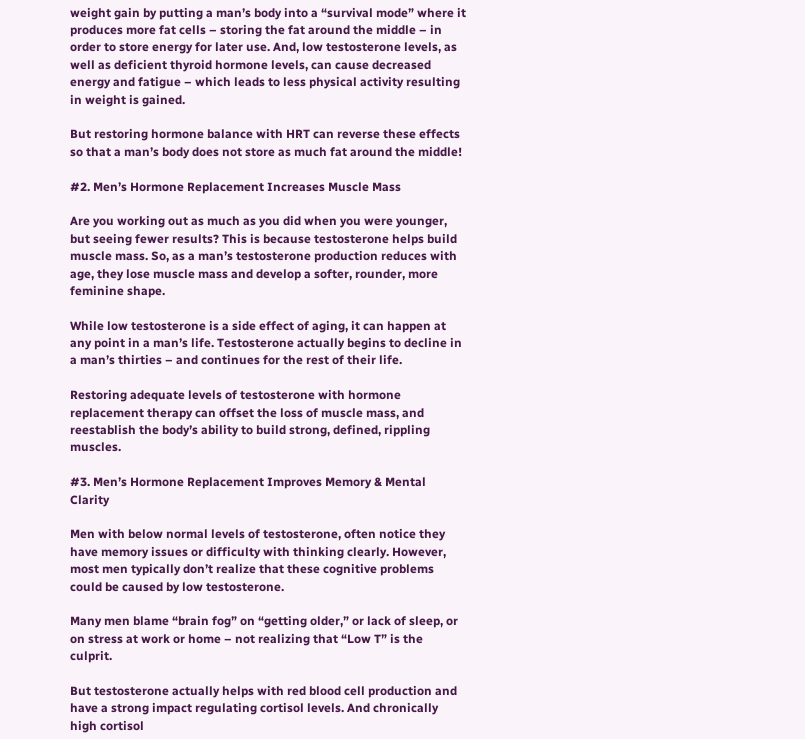weight gain by putting a man’s body into a “survival mode” where it produces more fat cells – storing the fat around the middle – in order to store energy for later use. And, low testosterone levels, as well as deficient thyroid hormone levels, can cause decreased energy and fatigue – which leads to less physical activity resulting in weight is gained.

But restoring hormone balance with HRT can reverse these effects so that a man’s body does not store as much fat around the middle!

#2. Men’s Hormone Replacement Increases Muscle Mass

Are you working out as much as you did when you were younger, but seeing fewer results? This is because testosterone helps build muscle mass. So, as a man’s testosterone production reduces with age, they lose muscle mass and develop a softer, rounder, more feminine shape.

While low testosterone is a side effect of aging, it can happen at any point in a man’s life. Testosterone actually begins to decline in a man’s thirties – and continues for the rest of their life.

Restoring adequate levels of testosterone with hormone replacement therapy can offset the loss of muscle mass, and reestablish the body’s ability to build strong, defined, rippling muscles.

#3. Men’s Hormone Replacement Improves Memory & Mental Clarity

Men with below normal levels of testosterone, often notice they have memory issues or difficulty with thinking clearly. However, most men typically don’t realize that these cognitive problems could be caused by low testosterone.

Many men blame “brain fog” on “getting older,” or lack of sleep, or on stress at work or home – not realizing that “Low T” is the culprit.

But testosterone actually helps with red blood cell production and have a strong impact regulating cortisol levels. And chronically high cortisol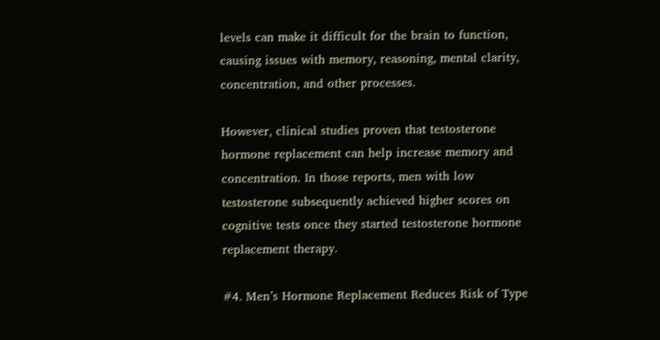levels can make it difficult for the brain to function, causing issues with memory, reasoning, mental clarity, concentration, and other processes.

However, clinical studies proven that testosterone hormone replacement can help increase memory and concentration. In those reports, men with low testosterone subsequently achieved higher scores on cognitive tests once they started testosterone hormone replacement therapy.

#4. Men’s Hormone Replacement Reduces Risk of Type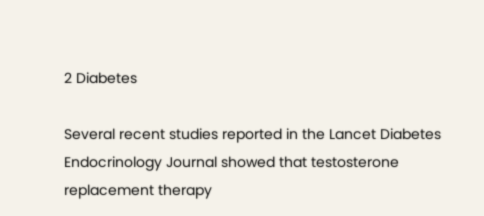2 Diabetes

Several recent studies reported in the Lancet Diabetes Endocrinology Journal showed that testosterone replacement therapy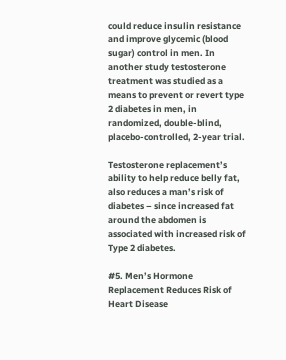could reduce insulin resistance and improve glycemic (blood sugar) control in men. In another study testosterone treatment was studied as a means to prevent or revert type 2 diabetes in men, in randomized, double-blind, placebo-controlled, 2-year trial.

Testosterone replacement’s ability to help reduce belly fat, also reduces a man’s risk of diabetes – since increased fat around the abdomen is associated with increased risk of Type 2 diabetes.

#5. Men’s Hormone Replacement Reduces Risk of Heart Disease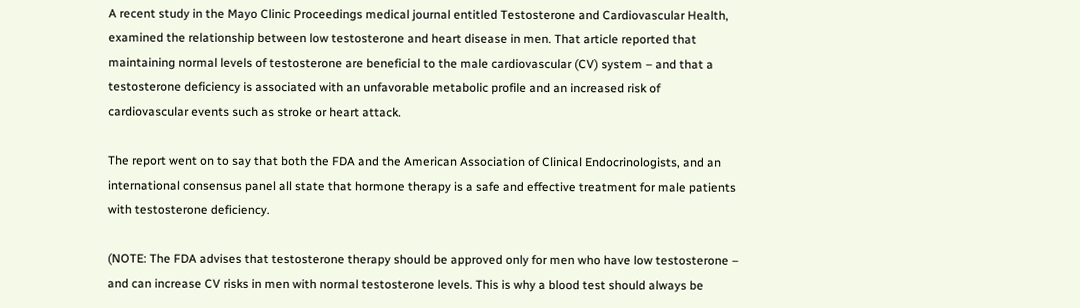A recent study in the Mayo Clinic Proceedings medical journal entitled Testosterone and Cardiovascular Health, examined the relationship between low testosterone and heart disease in men. That article reported that maintaining normal levels of testosterone are beneficial to the male cardiovascular (CV) system – and that a testosterone deficiency is associated with an unfavorable metabolic profile and an increased risk of cardiovascular events such as stroke or heart attack.

The report went on to say that both the FDA and the American Association of Clinical Endocrinologists, and an international consensus panel all state that hormone therapy is a safe and effective treatment for male patients with testosterone deficiency.

(NOTE: The FDA advises that testosterone therapy should be approved only for men who have low testosterone – and can increase CV risks in men with normal testosterone levels. This is why a blood test should always be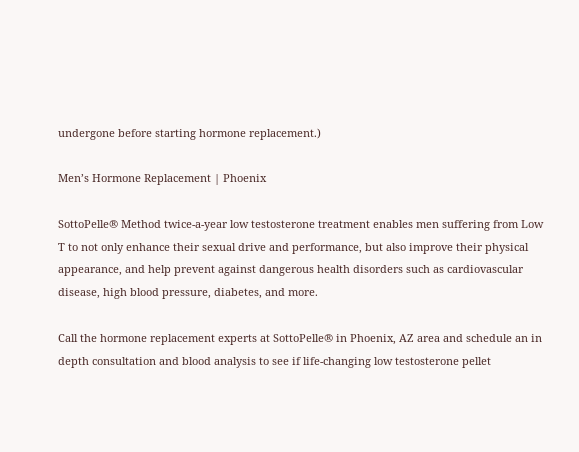undergone before starting hormone replacement.)

Men’s Hormone Replacement | Phoenix

SottoPelle® Method twice-a-year low testosterone treatment enables men suffering from Low T to not only enhance their sexual drive and performance, but also improve their physical appearance, and help prevent against dangerous health disorders such as cardiovascular disease, high blood pressure, diabetes, and more.

Call the hormone replacement experts at SottoPelle® in Phoenix, AZ area and schedule an in depth consultation and blood analysis to see if life-changing low testosterone pellet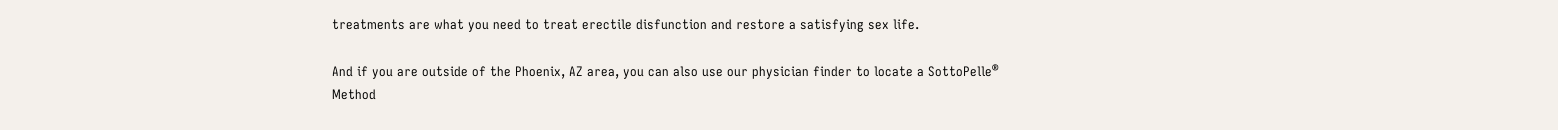treatments are what you need to treat erectile disfunction and restore a satisfying sex life.

And if you are outside of the Phoenix, AZ area, you can also use our physician finder to locate a SottoPelle® Method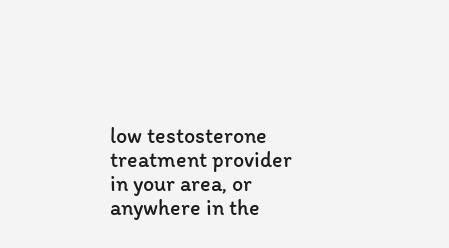low testosterone treatment provider in your area, or anywhere in the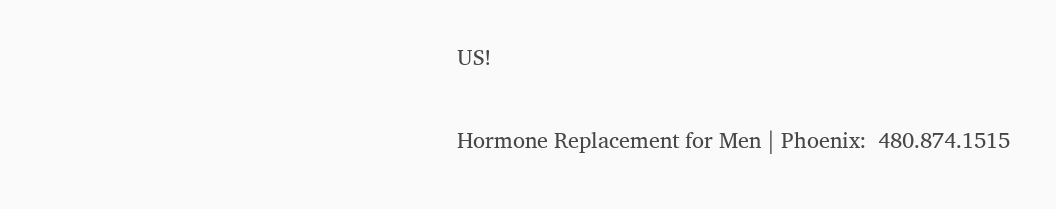US!

Hormone Replacement for Men | Phoenix:  480.874.1515